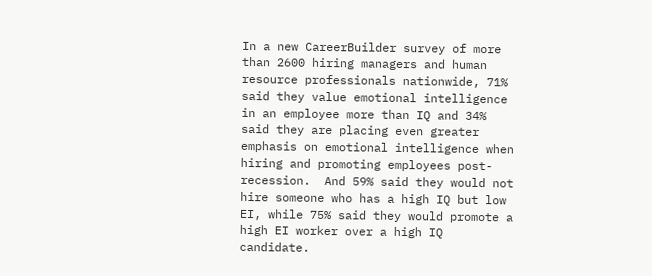In a new CareerBuilder survey of more than 2600 hiring managers and human resource professionals nationwide, 71% said they value emotional intelligence in an employee more than IQ and 34% said they are placing even greater emphasis on emotional intelligence when hiring and promoting employees post-recession.  And 59% said they would not hire someone who has a high IQ but low EI, while 75% said they would promote a high EI worker over a high IQ candidate.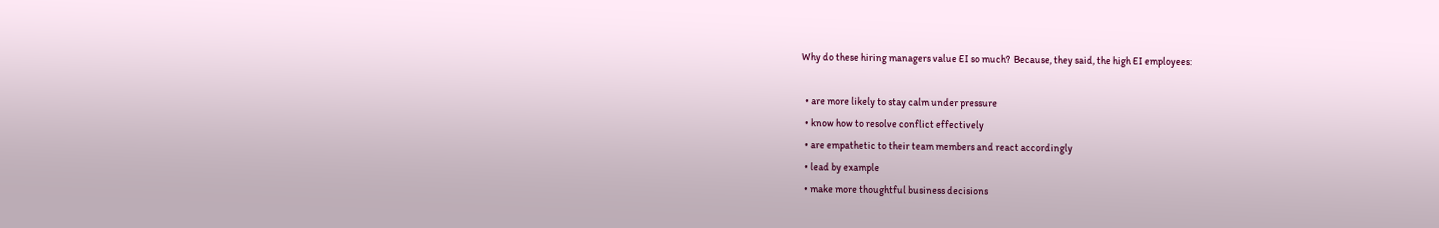Why do these hiring managers value EI so much?  Because, they said, the high EI employees:

  • are more likely to stay calm under pressure
  • know how to resolve conflict effectively
  • are empathetic to their team members and react accordingly
  • lead by example
  • make more thoughtful business decisions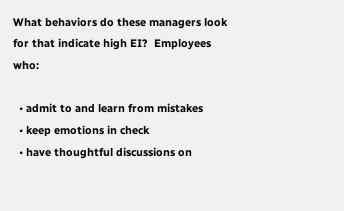What behaviors do these managers look for that indicate high EI?  Employees who:

  • admit to and learn from mistakes
  • keep emotions in check
  • have thoughtful discussions on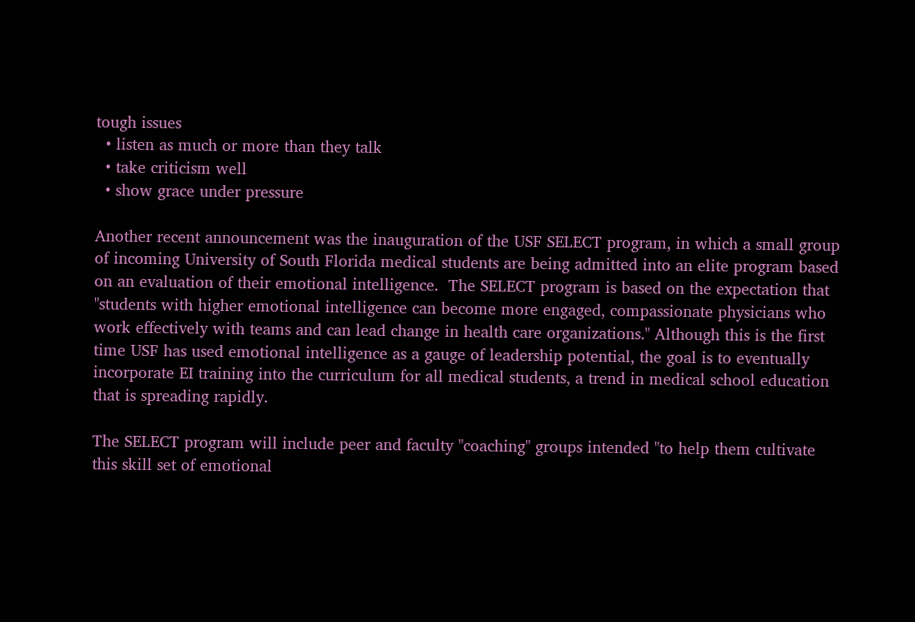tough issues
  • listen as much or more than they talk
  • take criticism well
  • show grace under pressure

Another recent announcement was the inauguration of the USF SELECT program, in which a small group of incoming University of South Florida medical students are being admitted into an elite program based on an evaluation of their emotional intelligence.  The SELECT program is based on the expectation that "students with higher emotional intelligence can become more engaged, compassionate physicians who work effectively with teams and can lead change in health care organizations." Although this is the first time USF has used emotional intelligence as a gauge of leadership potential, the goal is to eventually incorporate EI training into the curriculum for all medical students, a trend in medical school education that is spreading rapidly.

The SELECT program will include peer and faculty "coaching" groups intended "to help them cultivate this skill set of emotional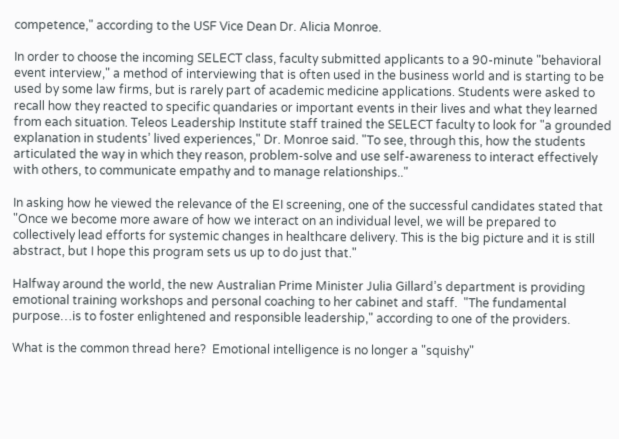competence," according to the USF Vice Dean Dr. Alicia Monroe.

In order to choose the incoming SELECT class, faculty submitted applicants to a 90-minute "behavioral event interview," a method of interviewing that is often used in the business world and is starting to be used by some law firms, but is rarely part of academic medicine applications. Students were asked to recall how they reacted to specific quandaries or important events in their lives and what they learned from each situation. Teleos Leadership Institute staff trained the SELECT faculty to look for "a grounded explanation in students’ lived experiences," Dr. Monroe said. "To see, through this, how the students articulated the way in which they reason, problem-solve and use self-awareness to interact effectively with others, to communicate empathy and to manage relationships.."

In asking how he viewed the relevance of the EI screening, one of the successful candidates stated that "Once we become more aware of how we interact on an individual level, we will be prepared to collectively lead efforts for systemic changes in healthcare delivery. This is the big picture and it is still abstract, but I hope this program sets us up to do just that."

Halfway around the world, the new Australian Prime Minister Julia Gillard’s department is providing emotional training workshops and personal coaching to her cabinet and staff.  "The fundamental purpose…is to foster enlightened and responsible leadership," according to one of the providers.

What is the common thread here?  Emotional intelligence is no longer a "squishy"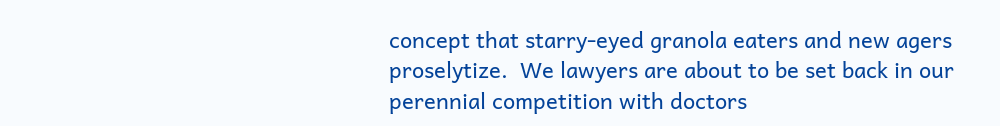concept that starry-eyed granola eaters and new agers proselytize.  We lawyers are about to be set back in our perennial competition with doctors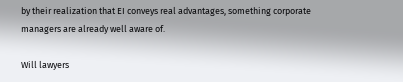by their realization that EI conveys real advantages, something corporate managers are already well aware of.

Will lawyers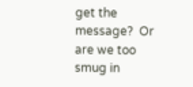get the message?  Or are we too smug in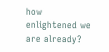how enlightened we are already?